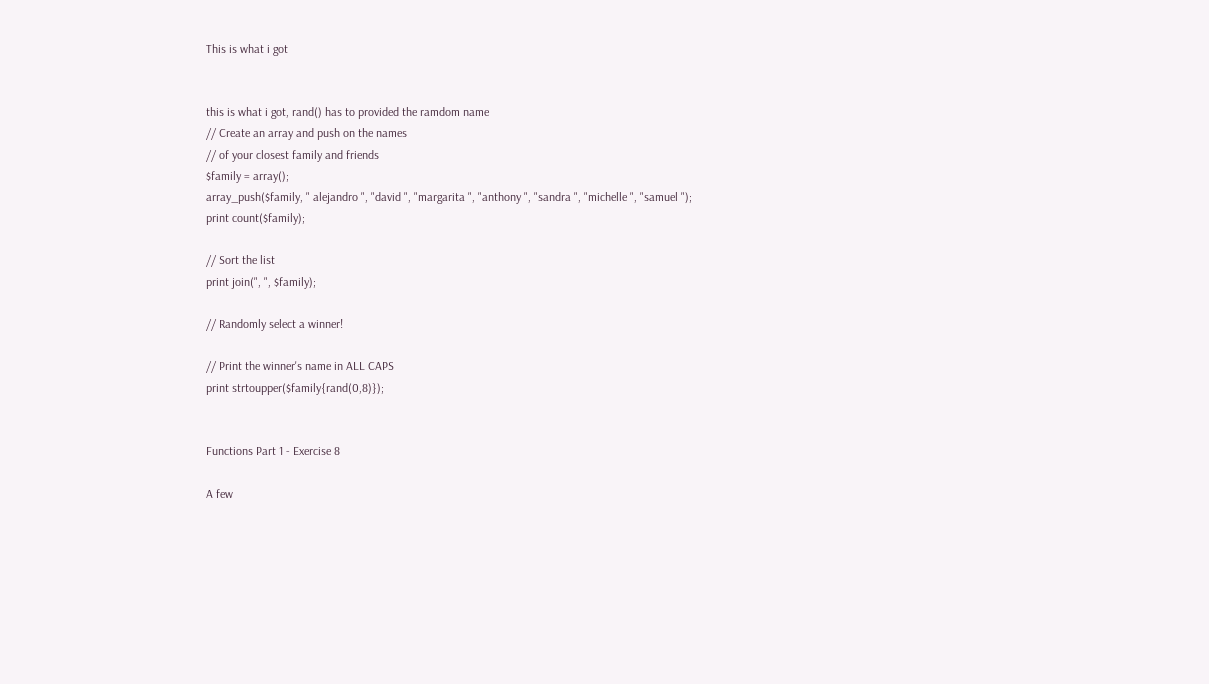This is what i got


this is what i got, rand() has to provided the ramdom name
// Create an array and push on the names
// of your closest family and friends
$family = array();
array_push($family, " alejandro ", "david ", "margarita ", "anthony ", "sandra ", "michelle ", "samuel ");
print count($family);

// Sort the list
print join(", ", $family);

// Randomly select a winner!

// Print the winner's name in ALL CAPS
print strtoupper($family{rand(0,8)});


Functions Part 1 - Exercise 8

A few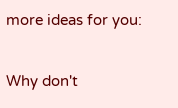more ideas for you:

Why don't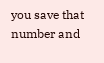you save that number and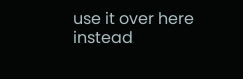use it over here instead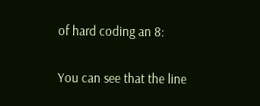of hard coding an 8:

You can see that the line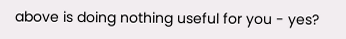above is doing nothing useful for you - yes?